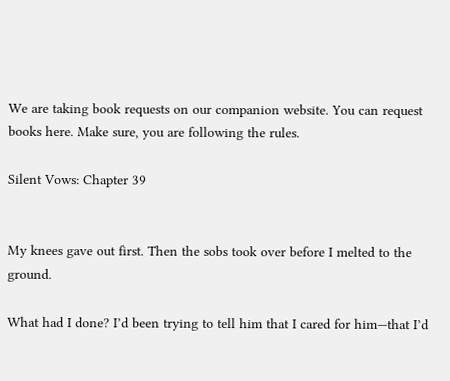We are taking book requests on our companion website. You can request books here. Make sure, you are following the rules.

Silent Vows: Chapter 39


My knees gave out first. Then the sobs took over before I melted to the ground.

What had I done? I’d been trying to tell him that I cared for him—that I’d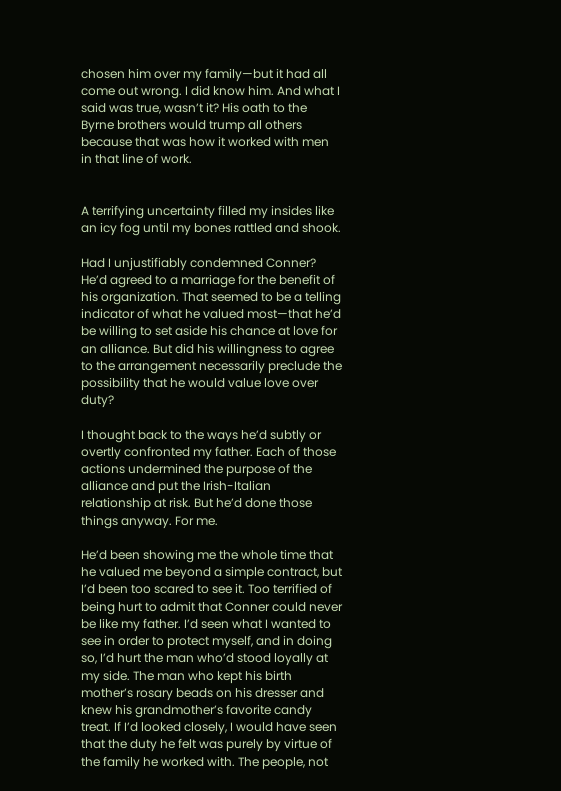chosen him over my family—but it had all come out wrong. I did know him. And what I said was true, wasn’t it? His oath to the Byrne brothers would trump all others because that was how it worked with men in that line of work.


A terrifying uncertainty filled my insides like an icy fog until my bones rattled and shook.

Had I unjustifiably condemned Conner? He’d agreed to a marriage for the benefit of his organization. That seemed to be a telling indicator of what he valued most—that he’d be willing to set aside his chance at love for an alliance. But did his willingness to agree to the arrangement necessarily preclude the possibility that he would value love over duty?

I thought back to the ways he’d subtly or overtly confronted my father. Each of those actions undermined the purpose of the alliance and put the Irish-Italian relationship at risk. But he’d done those things anyway. For me.

He’d been showing me the whole time that he valued me beyond a simple contract, but I’d been too scared to see it. Too terrified of being hurt to admit that Conner could never be like my father. I’d seen what I wanted to see in order to protect myself, and in doing so, I’d hurt the man who’d stood loyally at my side. The man who kept his birth mother’s rosary beads on his dresser and knew his grandmother’s favorite candy treat. If I’d looked closely, I would have seen that the duty he felt was purely by virtue of the family he worked with. The people, not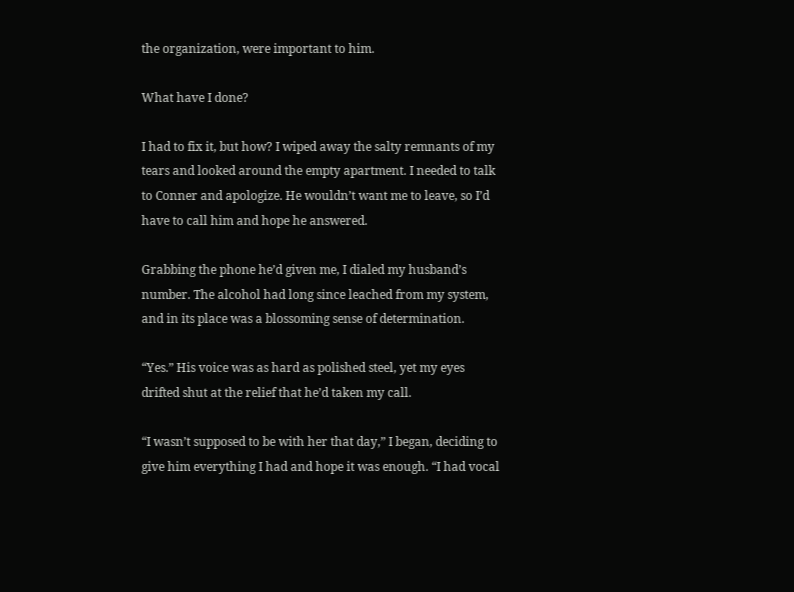the organization, were important to him.

What have I done?

I had to fix it, but how? I wiped away the salty remnants of my tears and looked around the empty apartment. I needed to talk to Conner and apologize. He wouldn’t want me to leave, so I’d have to call him and hope he answered.

Grabbing the phone he’d given me, I dialed my husband’s number. The alcohol had long since leached from my system, and in its place was a blossoming sense of determination.

“Yes.” His voice was as hard as polished steel, yet my eyes drifted shut at the relief that he’d taken my call.

“I wasn’t supposed to be with her that day,” I began, deciding to give him everything I had and hope it was enough. “I had vocal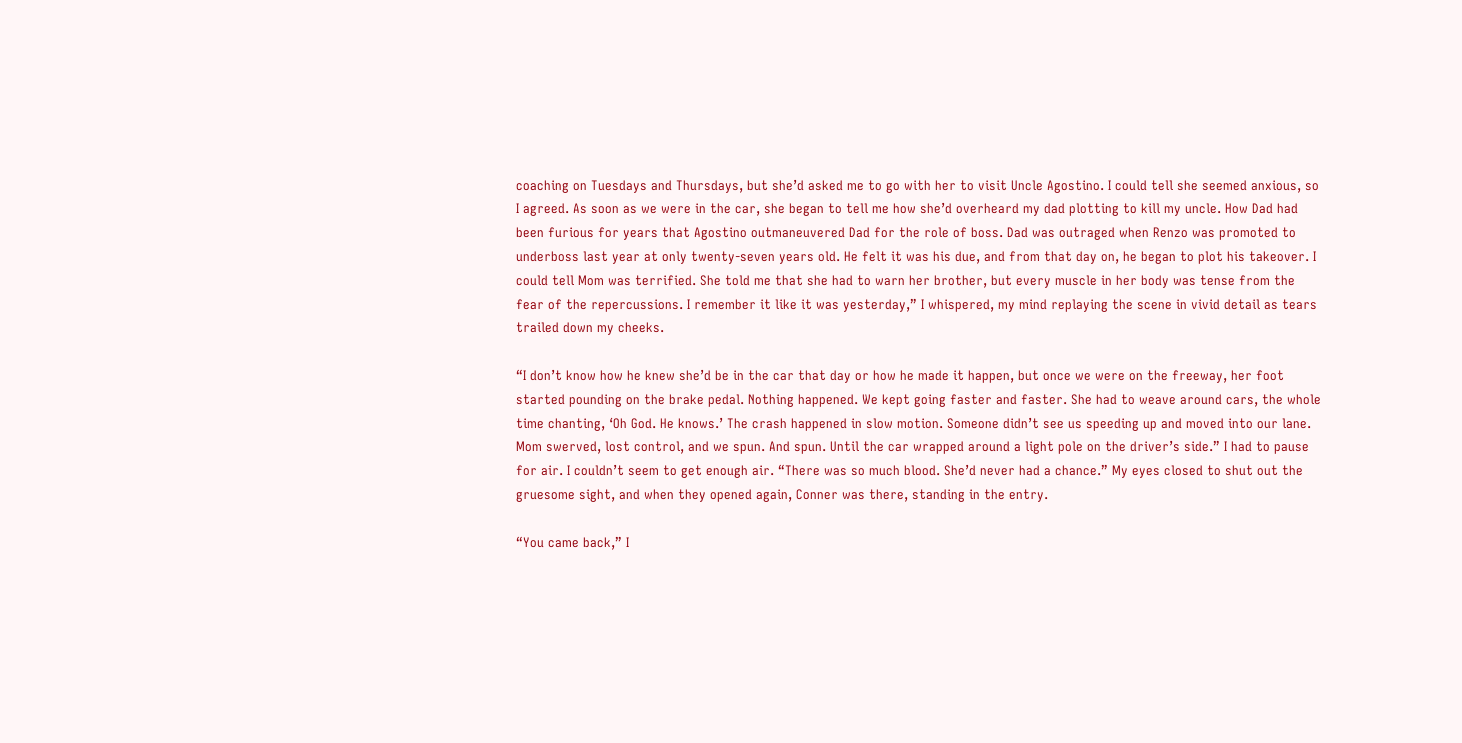coaching on Tuesdays and Thursdays, but she’d asked me to go with her to visit Uncle Agostino. I could tell she seemed anxious, so I agreed. As soon as we were in the car, she began to tell me how she’d overheard my dad plotting to kill my uncle. How Dad had been furious for years that Agostino outmaneuvered Dad for the role of boss. Dad was outraged when Renzo was promoted to underboss last year at only twenty-seven years old. He felt it was his due, and from that day on, he began to plot his takeover. I could tell Mom was terrified. She told me that she had to warn her brother, but every muscle in her body was tense from the fear of the repercussions. I remember it like it was yesterday,” I whispered, my mind replaying the scene in vivid detail as tears trailed down my cheeks.

“I don’t know how he knew she’d be in the car that day or how he made it happen, but once we were on the freeway, her foot started pounding on the brake pedal. Nothing happened. We kept going faster and faster. She had to weave around cars, the whole time chanting, ‘Oh God. He knows.’ The crash happened in slow motion. Someone didn’t see us speeding up and moved into our lane. Mom swerved, lost control, and we spun. And spun. Until the car wrapped around a light pole on the driver’s side.” I had to pause for air. I couldn’t seem to get enough air. “There was so much blood. She’d never had a chance.” My eyes closed to shut out the gruesome sight, and when they opened again, Conner was there, standing in the entry.

“You came back,” I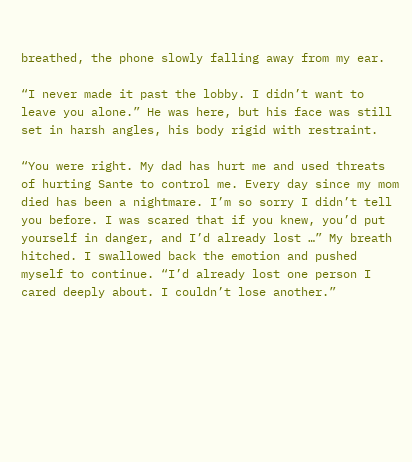breathed, the phone slowly falling away from my ear.

“I never made it past the lobby. I didn’t want to leave you alone.” He was here, but his face was still set in harsh angles, his body rigid with restraint.

“You were right. My dad has hurt me and used threats of hurting Sante to control me. Every day since my mom died has been a nightmare. I’m so sorry I didn’t tell you before. I was scared that if you knew, you’d put yourself in danger, and I’d already lost …” My breath hitched. I swallowed back the emotion and pushed myself to continue. “I’d already lost one person I cared deeply about. I couldn’t lose another.”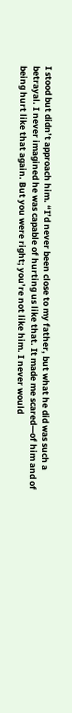I stood but didn’t approach him. “I’d never been close to my father, but what he did was such a betrayal. I never imagined he was capable of hurting us like that. It made me scared—of him and of being hurt like that again. But you were right; you’re not like him. I never would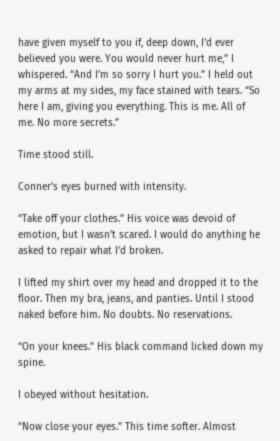have given myself to you if, deep down, I’d ever believed you were. You would never hurt me,” I whispered. “And I’m so sorry I hurt you.” I held out my arms at my sides, my face stained with tears. “So here I am, giving you everything. This is me. All of me. No more secrets.”

Time stood still.

Conner’s eyes burned with intensity.

“Take off your clothes.” His voice was devoid of emotion, but I wasn’t scared. I would do anything he asked to repair what I’d broken.

I lifted my shirt over my head and dropped it to the floor. Then my bra, jeans, and panties. Until I stood naked before him. No doubts. No reservations.

“On your knees.” His black command licked down my spine.

I obeyed without hesitation.

“Now close your eyes.” This time softer. Almost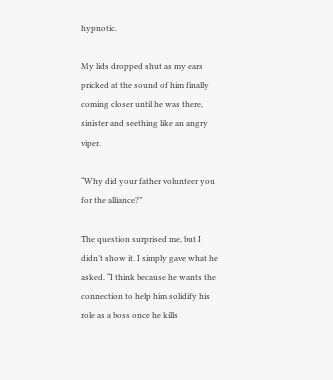hypnotic.

My lids dropped shut as my ears pricked at the sound of him finally coming closer until he was there, sinister and seething like an angry viper.

“Why did your father volunteer you for the alliance?”

The question surprised me, but I didn’t show it. I simply gave what he asked. “I think because he wants the connection to help him solidify his role as a boss once he kills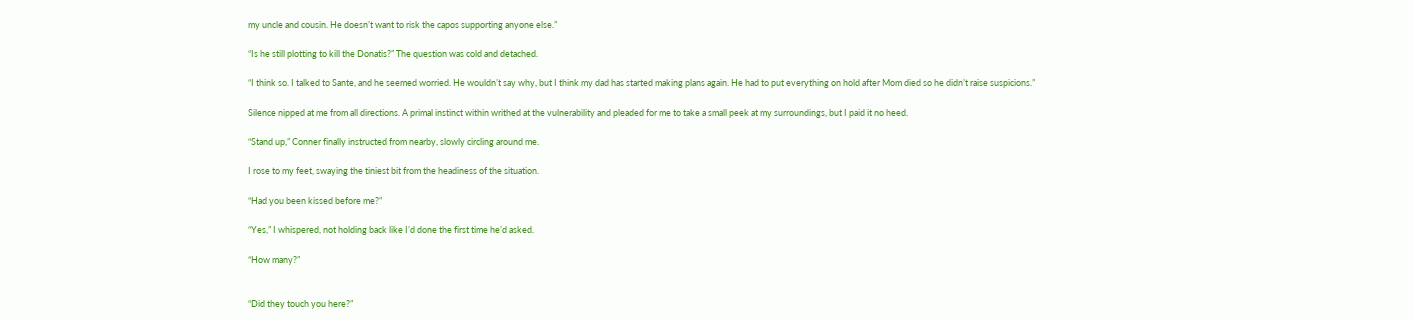my uncle and cousin. He doesn’t want to risk the capos supporting anyone else.”

“Is he still plotting to kill the Donatis?” The question was cold and detached.

“I think so. I talked to Sante, and he seemed worried. He wouldn’t say why, but I think my dad has started making plans again. He had to put everything on hold after Mom died so he didn’t raise suspicions.”

Silence nipped at me from all directions. A primal instinct within writhed at the vulnerability and pleaded for me to take a small peek at my surroundings, but I paid it no heed.

“Stand up,” Conner finally instructed from nearby, slowly circling around me.

I rose to my feet, swaying the tiniest bit from the headiness of the situation.

“Had you been kissed before me?”

“Yes,” I whispered, not holding back like I’d done the first time he’d asked.

“How many?”


“Did they touch you here?”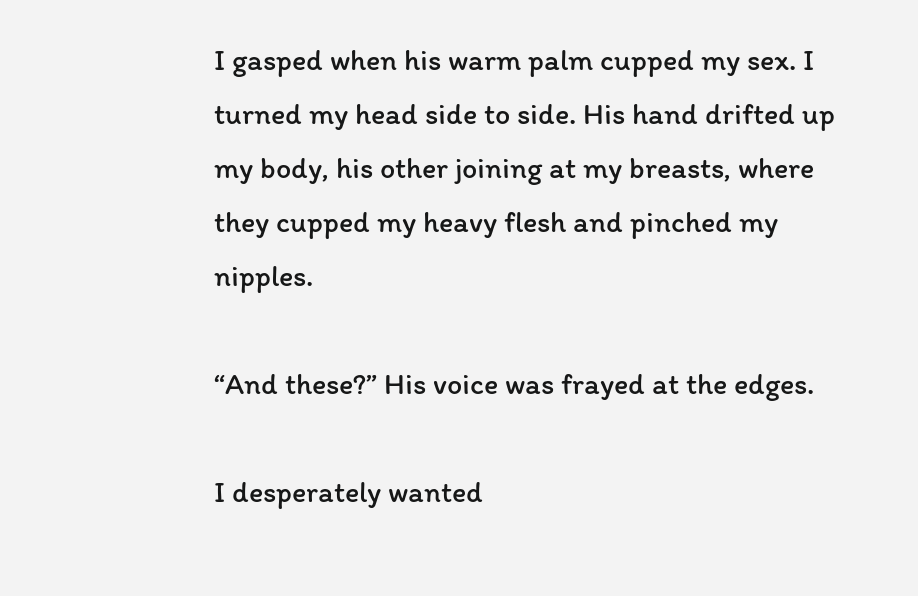I gasped when his warm palm cupped my sex. I turned my head side to side. His hand drifted up my body, his other joining at my breasts, where they cupped my heavy flesh and pinched my nipples.

“And these?” His voice was frayed at the edges.

I desperately wanted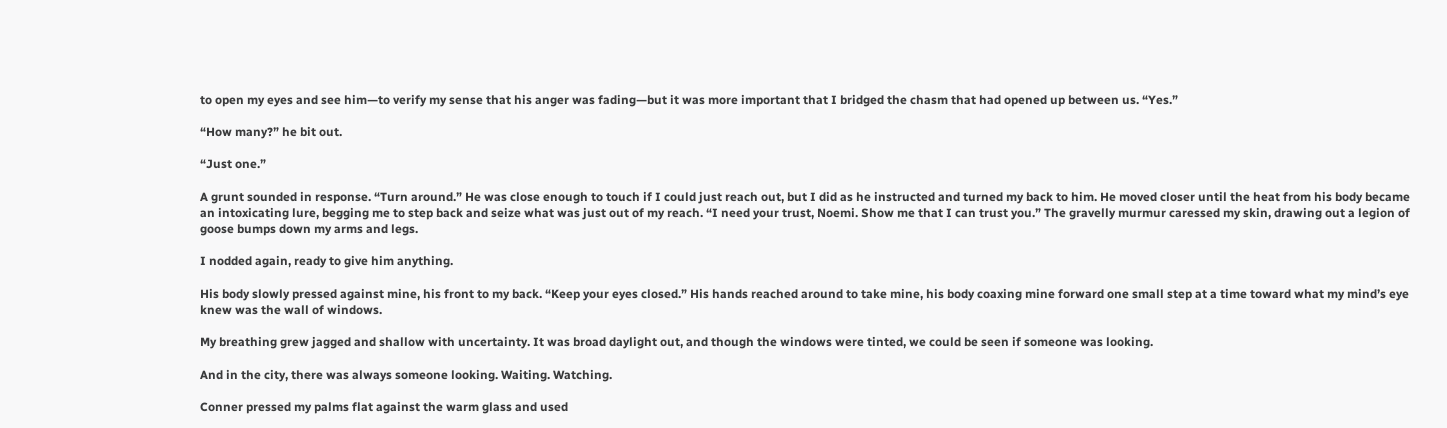to open my eyes and see him—to verify my sense that his anger was fading—but it was more important that I bridged the chasm that had opened up between us. “Yes.”

“How many?” he bit out.

“Just one.”

A grunt sounded in response. “Turn around.” He was close enough to touch if I could just reach out, but I did as he instructed and turned my back to him. He moved closer until the heat from his body became an intoxicating lure, begging me to step back and seize what was just out of my reach. “I need your trust, Noemi. Show me that I can trust you.” The gravelly murmur caressed my skin, drawing out a legion of goose bumps down my arms and legs.

I nodded again, ready to give him anything.

His body slowly pressed against mine, his front to my back. “Keep your eyes closed.” His hands reached around to take mine, his body coaxing mine forward one small step at a time toward what my mind’s eye knew was the wall of windows.

My breathing grew jagged and shallow with uncertainty. It was broad daylight out, and though the windows were tinted, we could be seen if someone was looking.

And in the city, there was always someone looking. Waiting. Watching.

Conner pressed my palms flat against the warm glass and used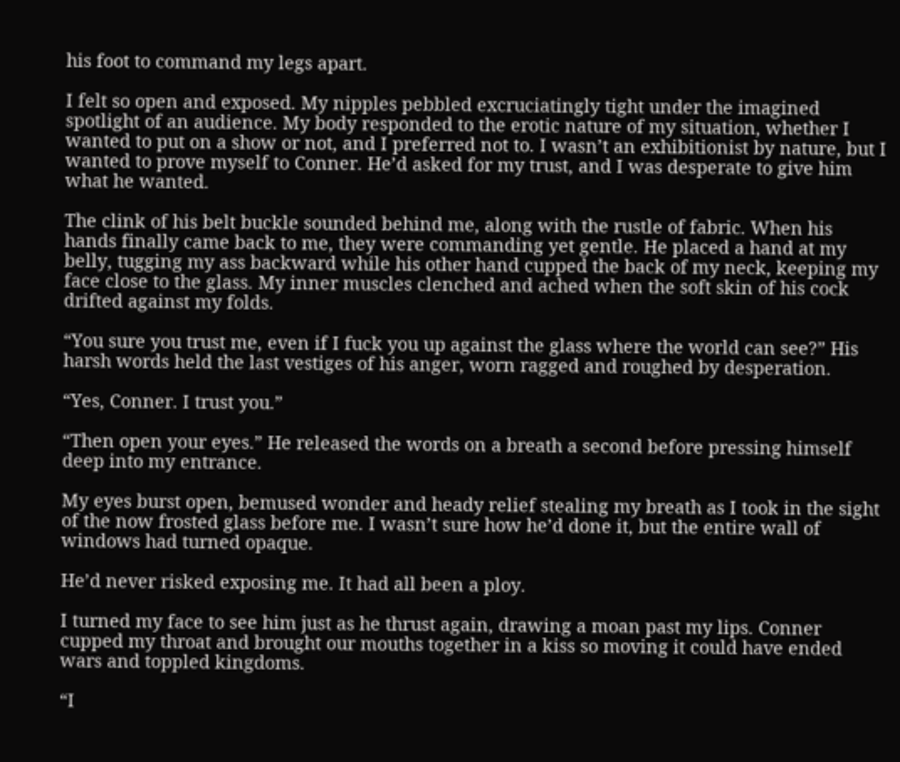his foot to command my legs apart.

I felt so open and exposed. My nipples pebbled excruciatingly tight under the imagined spotlight of an audience. My body responded to the erotic nature of my situation, whether I wanted to put on a show or not, and I preferred not to. I wasn’t an exhibitionist by nature, but I wanted to prove myself to Conner. He’d asked for my trust, and I was desperate to give him what he wanted.

The clink of his belt buckle sounded behind me, along with the rustle of fabric. When his hands finally came back to me, they were commanding yet gentle. He placed a hand at my belly, tugging my ass backward while his other hand cupped the back of my neck, keeping my face close to the glass. My inner muscles clenched and ached when the soft skin of his cock drifted against my folds.

“You sure you trust me, even if I fuck you up against the glass where the world can see?” His harsh words held the last vestiges of his anger, worn ragged and roughed by desperation.

“Yes, Conner. I trust you.”

“Then open your eyes.” He released the words on a breath a second before pressing himself deep into my entrance.

My eyes burst open, bemused wonder and heady relief stealing my breath as I took in the sight of the now frosted glass before me. I wasn’t sure how he’d done it, but the entire wall of windows had turned opaque.

He’d never risked exposing me. It had all been a ploy.

I turned my face to see him just as he thrust again, drawing a moan past my lips. Conner cupped my throat and brought our mouths together in a kiss so moving it could have ended wars and toppled kingdoms.

“I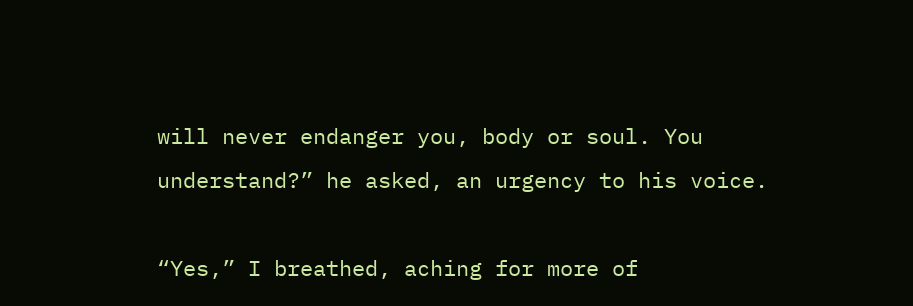will never endanger you, body or soul. You understand?” he asked, an urgency to his voice.

“Yes,” I breathed, aching for more of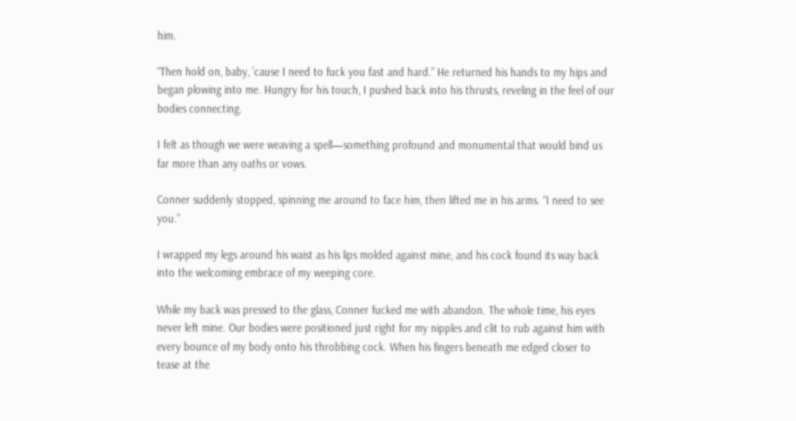him.

“Then hold on, baby, ’cause I need to fuck you fast and hard.” He returned his hands to my hips and began plowing into me. Hungry for his touch, I pushed back into his thrusts, reveling in the feel of our bodies connecting.

I felt as though we were weaving a spell—something profound and monumental that would bind us far more than any oaths or vows.

Conner suddenly stopped, spinning me around to face him, then lifted me in his arms. “I need to see you.”

I wrapped my legs around his waist as his lips molded against mine, and his cock found its way back into the welcoming embrace of my weeping core.

While my back was pressed to the glass, Conner fucked me with abandon. The whole time, his eyes never left mine. Our bodies were positioned just right for my nipples and clit to rub against him with every bounce of my body onto his throbbing cock. When his fingers beneath me edged closer to tease at the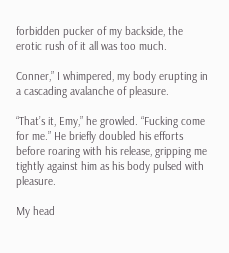forbidden pucker of my backside, the erotic rush of it all was too much.

Conner,” I whimpered, my body erupting in a cascading avalanche of pleasure.

“That’s it, Emy,” he growled. “Fucking come for me.” He briefly doubled his efforts before roaring with his release, gripping me tightly against him as his body pulsed with pleasure.

My head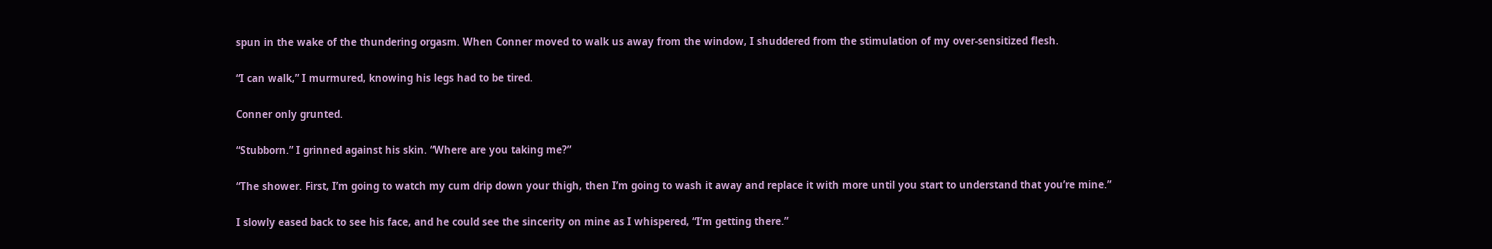spun in the wake of the thundering orgasm. When Conner moved to walk us away from the window, I shuddered from the stimulation of my over-sensitized flesh.

“I can walk,” I murmured, knowing his legs had to be tired.

Conner only grunted.

“Stubborn.” I grinned against his skin. “Where are you taking me?”

“The shower. First, I’m going to watch my cum drip down your thigh, then I’m going to wash it away and replace it with more until you start to understand that you’re mine.”

I slowly eased back to see his face, and he could see the sincerity on mine as I whispered, “I’m getting there.”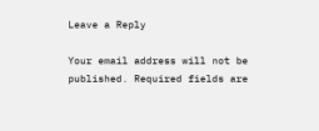Leave a Reply

Your email address will not be published. Required fields are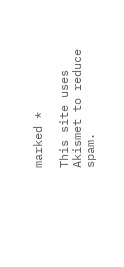marked *

This site uses Akismet to reduce spam.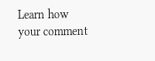Learn how your comment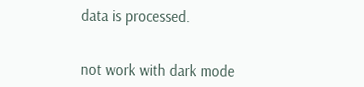data is processed.


not work with dark mode